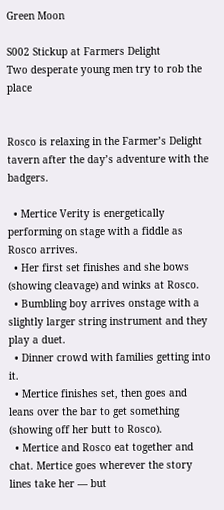Green Moon

S002 Stickup at Farmers Delight
Two desperate young men try to rob the place


Rosco is relaxing in the Farmer’s Delight tavern after the day’s adventure with the badgers.

  • Mertice Verity is energetically performing on stage with a fiddle as Rosco arrives.
  • Her first set finishes and she bows (showing cleavage) and winks at Rosco.
  • Bumbling boy arrives onstage with a slightly larger string instrument and they play a duet.
  • Dinner crowd with families getting into it.
  • Mertice finishes set, then goes and leans over the bar to get something (showing off her butt to Rosco).
  • Mertice and Rosco eat together and chat. Mertice goes wherever the story lines take her — but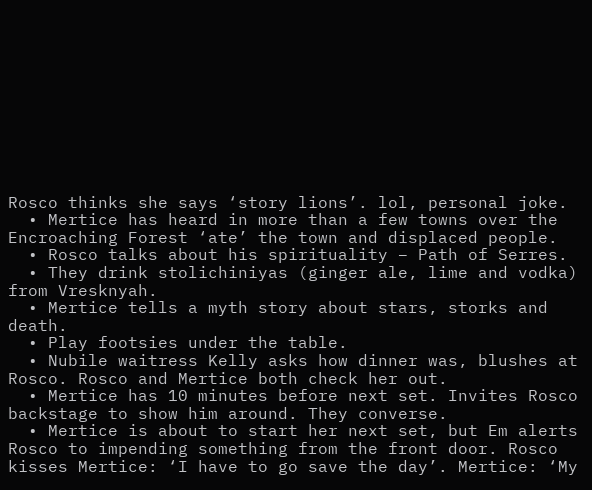Rosco thinks she says ‘story lions’. lol, personal joke.
  • Mertice has heard in more than a few towns over the Encroaching Forest ‘ate’ the town and displaced people.
  • Rosco talks about his spirituality – Path of Serres.
  • They drink stolichiniyas (ginger ale, lime and vodka) from Vresknyah.
  • Mertice tells a myth story about stars, storks and death.
  • Play footsies under the table.
  • Nubile waitress Kelly asks how dinner was, blushes at Rosco. Rosco and Mertice both check her out.
  • Mertice has 10 minutes before next set. Invites Rosco backstage to show him around. They converse.
  • Mertice is about to start her next set, but Em alerts Rosco to impending something from the front door. Rosco kisses Mertice: ‘I have to go save the day’. Mertice: ‘My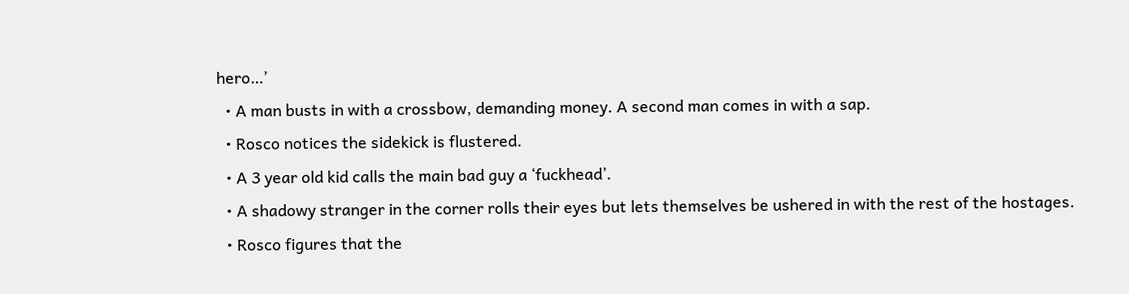hero…’
  • A man busts in with a crossbow, demanding money. A second man comes in with a sap.
  • Rosco notices the sidekick is flustered.
  • A 3 year old kid calls the main bad guy a ‘fuckhead’.
  • A shadowy stranger in the corner rolls their eyes but lets themselves be ushered in with the rest of the hostages.
  • Rosco figures that the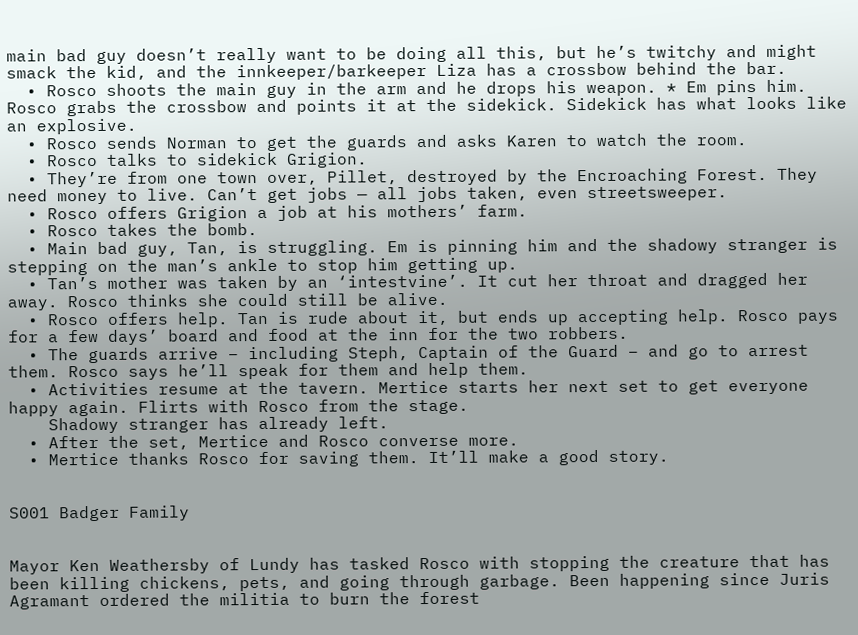main bad guy doesn’t really want to be doing all this, but he’s twitchy and might smack the kid, and the innkeeper/barkeeper Liza has a crossbow behind the bar.
  • Rosco shoots the main guy in the arm and he drops his weapon. * Em pins him. Rosco grabs the crossbow and points it at the sidekick. Sidekick has what looks like an explosive.
  • Rosco sends Norman to get the guards and asks Karen to watch the room.
  • Rosco talks to sidekick Grigion.
  • They’re from one town over, Pillet, destroyed by the Encroaching Forest. They need money to live. Can’t get jobs — all jobs taken, even streetsweeper.
  • Rosco offers Grigion a job at his mothers’ farm.
  • Rosco takes the bomb.
  • Main bad guy, Tan, is struggling. Em is pinning him and the shadowy stranger is stepping on the man’s ankle to stop him getting up.
  • Tan’s mother was taken by an ‘intestvine’. It cut her throat and dragged her away. Rosco thinks she could still be alive.
  • Rosco offers help. Tan is rude about it, but ends up accepting help. Rosco pays for a few days’ board and food at the inn for the two robbers.
  • The guards arrive – including Steph, Captain of the Guard – and go to arrest them. Rosco says he’ll speak for them and help them.
  • Activities resume at the tavern. Mertice starts her next set to get everyone happy again. Flirts with Rosco from the stage.
    Shadowy stranger has already left.
  • After the set, Mertice and Rosco converse more.
  • Mertice thanks Rosco for saving them. It’ll make a good story.


S001 Badger Family


Mayor Ken Weathersby of Lundy has tasked Rosco with stopping the creature that has been killing chickens, pets, and going through garbage. Been happening since Juris Agramant ordered the militia to burn the forest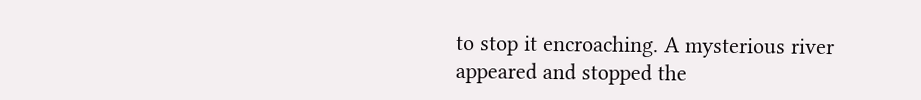to stop it encroaching. A mysterious river appeared and stopped the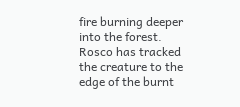fire burning deeper into the forest. Rosco has tracked the creature to the edge of the burnt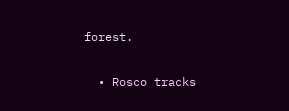forest.

  • Rosco tracks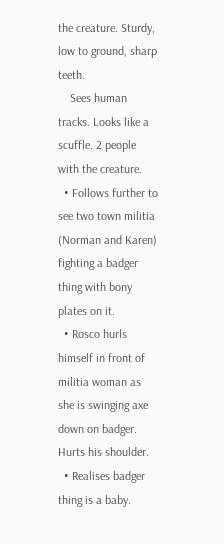the creature. Sturdy, low to ground, sharp teeth.
    Sees human tracks. Looks like a scuffle. 2 people with the creature.
  • Follows further to see two town militia (Norman and Karen) fighting a badger thing with bony plates on it.
  • Rosco hurls himself in front of militia woman as she is swinging axe down on badger. Hurts his shoulder.
  • Realises badger thing is a baby.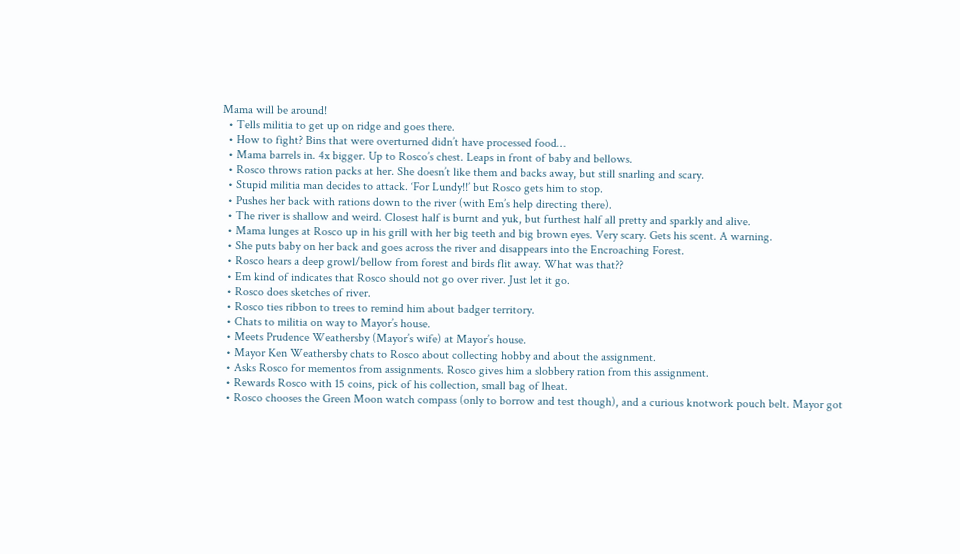Mama will be around!
  • Tells militia to get up on ridge and goes there.
  • How to fight? Bins that were overturned didn’t have processed food…
  • Mama barrels in. 4x bigger. Up to Rosco’s chest. Leaps in front of baby and bellows.
  • Rosco throws ration packs at her. She doesn’t like them and backs away, but still snarling and scary.
  • Stupid militia man decides to attack. ‘For Lundy!!’ but Rosco gets him to stop.
  • Pushes her back with rations down to the river (with Em’s help directing there).
  • The river is shallow and weird. Closest half is burnt and yuk, but furthest half all pretty and sparkly and alive.
  • Mama lunges at Rosco up in his grill with her big teeth and big brown eyes. Very scary. Gets his scent. A warning.
  • She puts baby on her back and goes across the river and disappears into the Encroaching Forest.
  • Rosco hears a deep growl/bellow from forest and birds flit away. What was that??
  • Em kind of indicates that Rosco should not go over river. Just let it go.
  • Rosco does sketches of river.
  • Rosco ties ribbon to trees to remind him about badger territory.
  • Chats to militia on way to Mayor’s house.
  • Meets Prudence Weathersby (Mayor’s wife) at Mayor’s house.
  • Mayor Ken Weathersby chats to Rosco about collecting hobby and about the assignment.
  • Asks Rosco for mementos from assignments. Rosco gives him a slobbery ration from this assignment.
  • Rewards Rosco with 15 coins, pick of his collection, small bag of lheat.
  • Rosco chooses the Green Moon watch compass (only to borrow and test though), and a curious knotwork pouch belt. Mayor got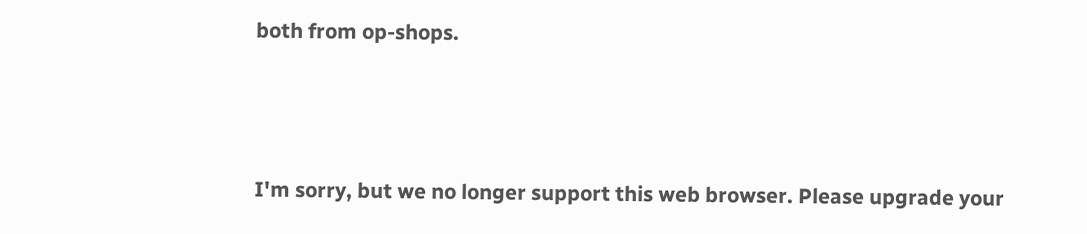both from op-shops.



I'm sorry, but we no longer support this web browser. Please upgrade your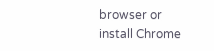browser or install Chrome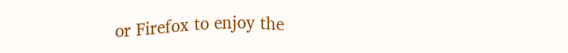or Firefox to enjoy the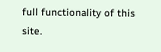full functionality of this site.